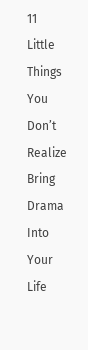11 Little Things You Don’t Realize Bring Drama Into Your Life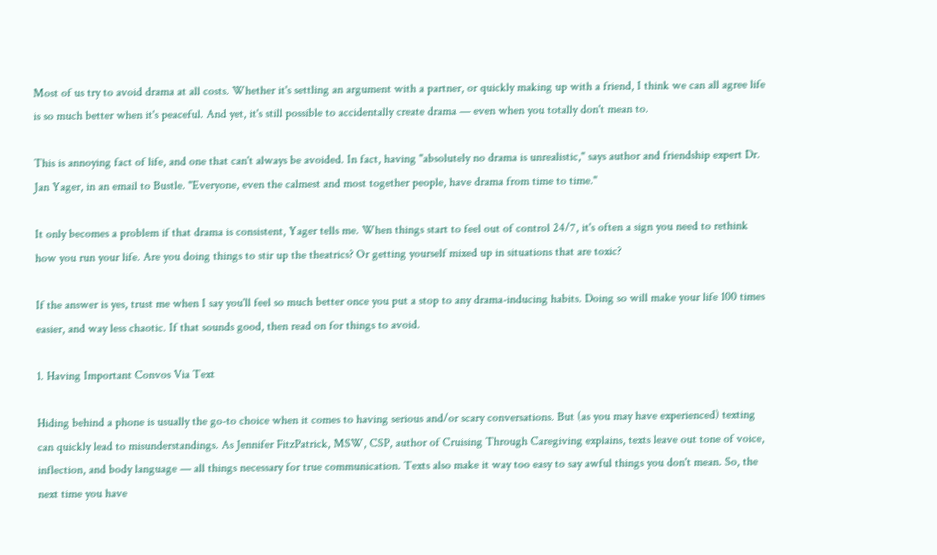Most of us try to avoid drama at all costs. Whether it's settling an argument with a partner, or quickly making up with a friend, I think we can all agree life is so much better when it's peaceful. And yet, it's still possible to accidentally create drama — even when you totally don't mean to.

This is annoying fact of life, and one that can't always be avoided. In fact, having "absolutely no drama is unrealistic," says author and friendship expert Dr. Jan Yager, in an email to Bustle. "Everyone, even the calmest and most together people, have drama from time to time."

It only becomes a problem if that drama is consistent, Yager tells me. When things start to feel out of control 24/7, it's often a sign you need to rethink how you run your life. Are you doing things to stir up the theatrics? Or getting yourself mixed up in situations that are toxic?

If the answer is yes, trust me when I say you'll feel so much better once you put a stop to any drama-inducing habits. Doing so will make your life 100 times easier, and way less chaotic. If that sounds good, then read on for things to avoid.

1. Having Important Convos Via Text

Hiding behind a phone is usually the go-to choice when it comes to having serious and/or scary conversations. But (as you may have experienced) texting can quickly lead to misunderstandings. As Jennifer FitzPatrick, MSW, CSP, author of Cruising Through Caregiving explains, texts leave out tone of voice, inflection, and body language — all things necessary for true communication. Texts also make it way too easy to say awful things you don't mean. So, the next time you have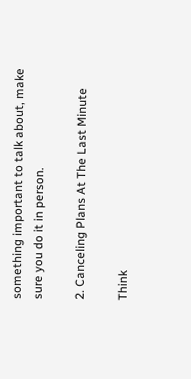something important to talk about, make sure you do it in person.

2. Canceling Plans At The Last Minute

Think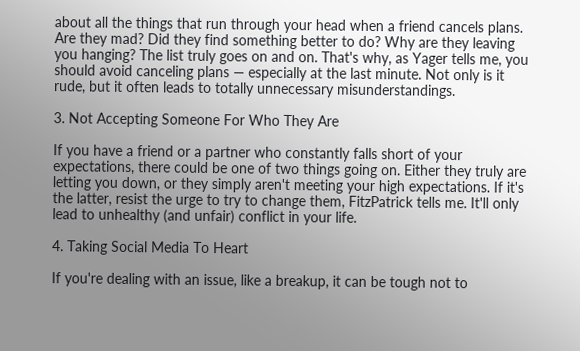about all the things that run through your head when a friend cancels plans. Are they mad? Did they find something better to do? Why are they leaving you hanging? The list truly goes on and on. That's why, as Yager tells me, you should avoid canceling plans — especially at the last minute. Not only is it rude, but it often leads to totally unnecessary misunderstandings.

3. Not Accepting Someone For Who They Are

If you have a friend or a partner who constantly falls short of your expectations, there could be one of two things going on. Either they truly are letting you down, or they simply aren't meeting your high expectations. If it's the latter, resist the urge to try to change them, FitzPatrick tells me. It'll only lead to unhealthy (and unfair) conflict in your life.

4. Taking Social Media To Heart

If you're dealing with an issue, like a breakup, it can be tough not to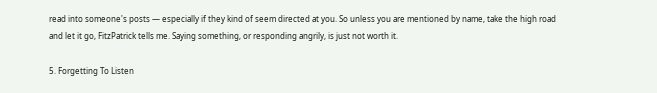read into someone's posts — especially if they kind of seem directed at you. So unless you are mentioned by name, take the high road and let it go, FitzPatrick tells me. Saying something, or responding angrily, is just not worth it.

5. Forgetting To Listen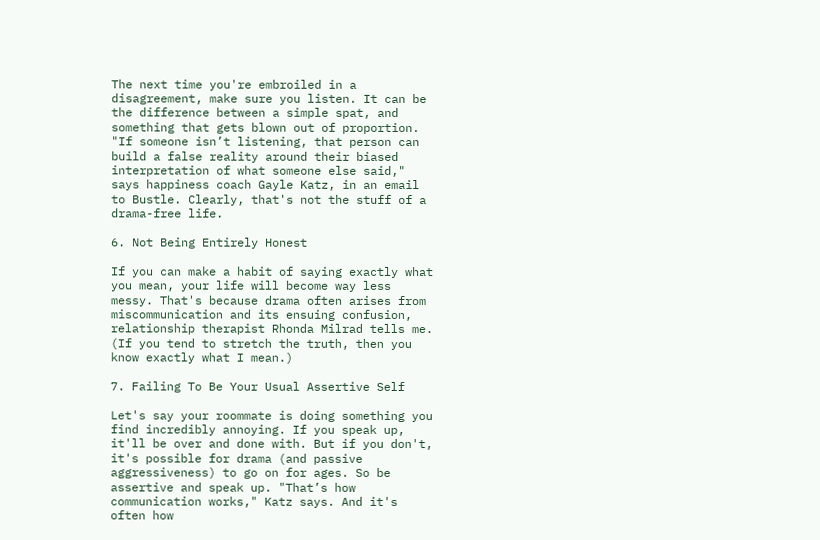The next time you're embroiled in a disagreement, make sure you listen. It can be the difference between a simple spat, and something that gets blown out of proportion. "If someone isn’t listening, that person can build a false reality around their biased interpretation of what someone else said," says happiness coach Gayle Katz, in an email to Bustle. Clearly, that's not the stuff of a drama-free life.

6. Not Being Entirely Honest

If you can make a habit of saying exactly what you mean, your life will become way less messy. That's because drama often arises from miscommunication and its ensuing confusion, relationship therapist Rhonda Milrad tells me. (If you tend to stretch the truth, then you know exactly what I mean.)

7. Failing To Be Your Usual Assertive Self

Let's say your roommate is doing something you find incredibly annoying. If you speak up, it'll be over and done with. But if you don't, it's possible for drama (and passive aggressiveness) to go on for ages. So be assertive and speak up. "That’s how communication works," Katz says. And it's often how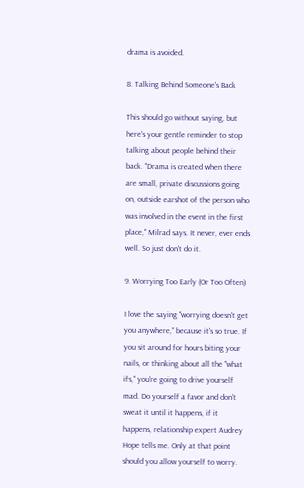drama is avoided.

8. Talking Behind Someone's Back

This should go without saying, but here's your gentle reminder to stop talking about people behind their back. "Drama is created when there are small, private discussions going on, outside earshot of the person who was involved in the event in the first place," Milrad says. It never, ever ends well. So just don't do it.

9. Worrying Too Early (Or Too Often)

I love the saying "worrying doesn't get you anywhere," because it's so true. If you sit around for hours biting your nails, or thinking about all the "what ifs," you're going to drive yourself mad. Do yourself a favor and don't sweat it until it happens, if it happens, relationship expert Audrey Hope tells me. Only at that point should you allow yourself to worry.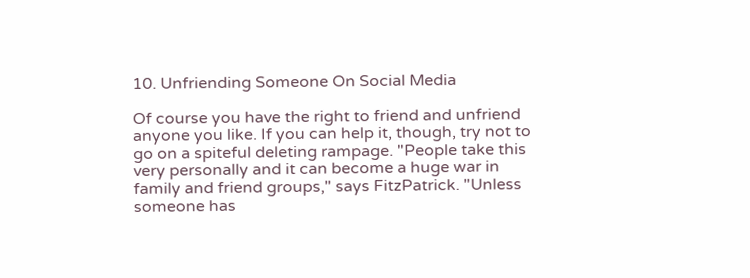10. Unfriending Someone On Social Media

Of course you have the right to friend and unfriend anyone you like. If you can help it, though, try not to go on a spiteful deleting rampage. "People take this very personally and it can become a huge war in family and friend groups," says FitzPatrick. "Unless someone has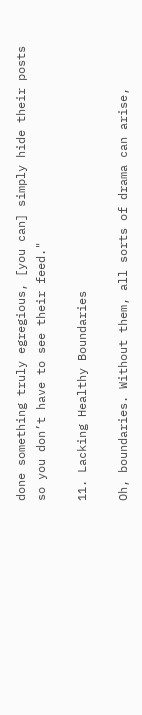done something truly egregious, [you can] simply hide their posts so you don’t have to see their feed."

11. Lacking Healthy Boundaries

Oh, boundaries. Without them, all sorts of drama can arise,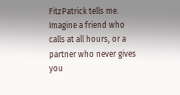FitzPatrick tells me. Imagine a friend who calls at all hours, or a partner who never gives you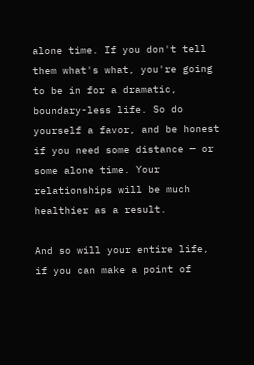alone time. If you don't tell them what's what, you're going to be in for a dramatic, boundary-less life. So do yourself a favor, and be honest if you need some distance — or some alone time. Your relationships will be much healthier as a result.

And so will your entire life, if you can make a point of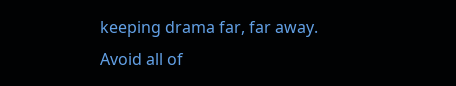keeping drama far, far away. Avoid all of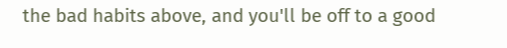the bad habits above, and you'll be off to a good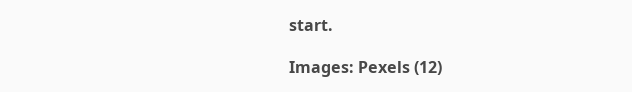start.

Images: Pexels (12)